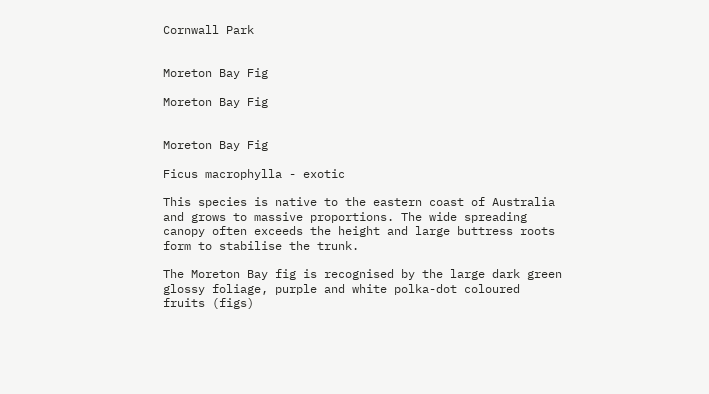Cornwall Park


Moreton Bay Fig

Moreton Bay Fig


Moreton Bay Fig

Ficus macrophylla - exotic

This species is native to the eastern coast of Australia and grows to massive proportions. The wide spreading canopy often exceeds the height and large buttress roots form to stabilise the trunk.

The Moreton Bay fig is recognised by the large dark green glossy foliage, purple and white polka-dot coloured fruits (figs)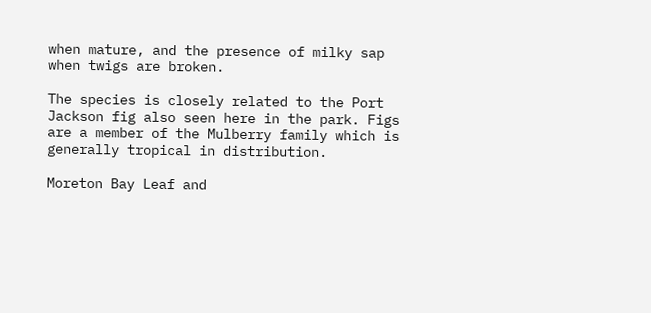when mature, and the presence of milky sap when twigs are broken.

The species is closely related to the Port Jackson fig also seen here in the park. Figs are a member of the Mulberry family which is generally tropical in distribution.

Moreton Bay Leaf and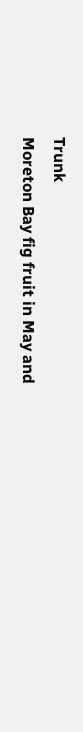Trunk
Moreton Bay fig fruit in May and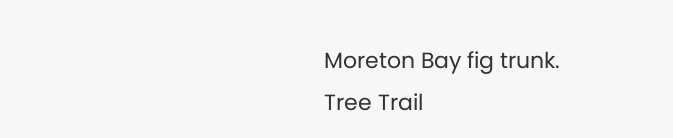Moreton Bay fig trunk.
Tree Trail